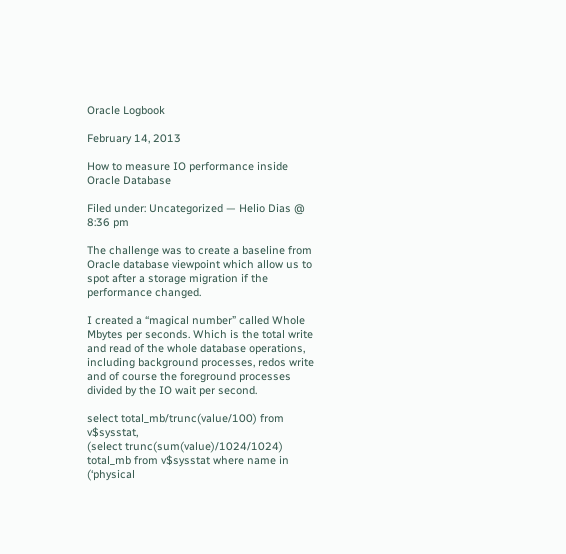Oracle Logbook

February 14, 2013

How to measure IO performance inside Oracle Database

Filed under: Uncategorized — Helio Dias @ 8:36 pm

The challenge was to create a baseline from Oracle database viewpoint which allow us to spot after a storage migration if the performance changed.

I created a “magical number” called Whole Mbytes per seconds. Which is the total write and read of the whole database operations, including background processes, redos write and of course the foreground processes divided by the IO wait per second.

select total_mb/trunc(value/100) from v$sysstat,
(select trunc(sum(value)/1024/1024) total_mb from v$sysstat where name in
(‘physical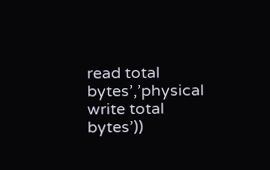read total bytes’,’physical write total bytes’))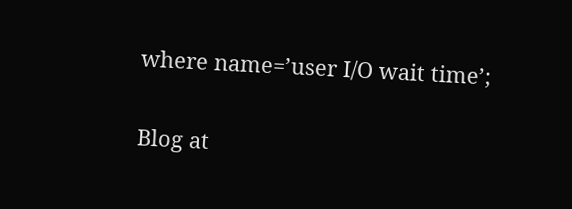where name=’user I/O wait time’;

Blog at